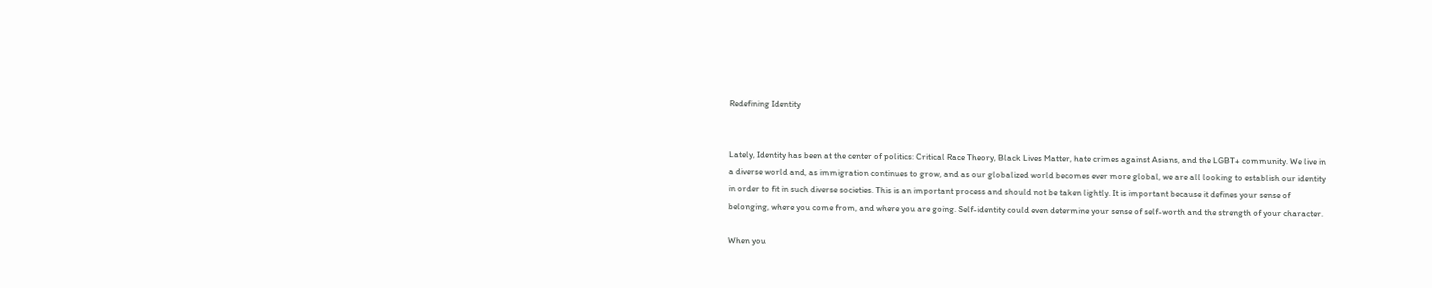Redefining Identity


Lately, Identity has been at the center of politics: Critical Race Theory, Black Lives Matter, hate crimes against Asians, and the LGBT+ community. We live in a diverse world and, as immigration continues to grow, and as our globalized world becomes ever more global, we are all looking to establish our identity in order to fit in such diverse societies. This is an important process and should not be taken lightly. It is important because it defines your sense of belonging, where you come from, and where you are going. Self-identity could even determine your sense of self-worth and the strength of your character.

When you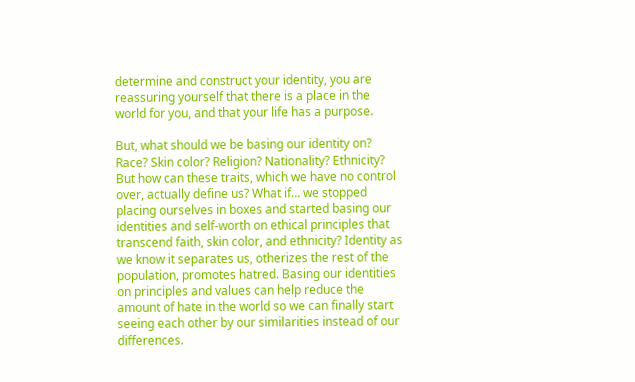determine and construct your identity, you are reassuring yourself that there is a place in the world for you, and that your life has a purpose.

But, what should we be basing our identity on? Race? Skin color? Religion? Nationality? Ethnicity?  But how can these traits, which we have no control over, actually define us? What if… we stopped placing ourselves in boxes and started basing our identities and self-worth on ethical principles that transcend faith, skin color, and ethnicity? Identity as we know it separates us, otherizes the rest of the population, promotes hatred. Basing our identities on principles and values can help reduce the amount of hate in the world so we can finally start seeing each other by our similarities instead of our differences.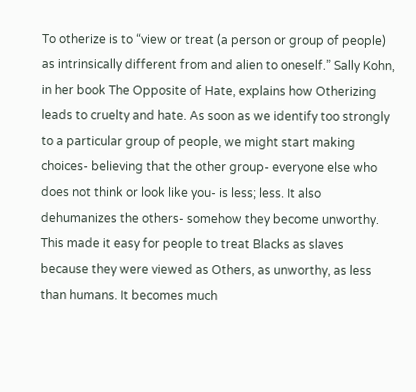To otherize is to “view or treat (a person or group of people) as intrinsically different from and alien to oneself.” Sally Kohn, in her book The Opposite of Hate, explains how Otherizing leads to cruelty and hate. As soon as we identify too strongly to a particular group of people, we might start making choices- believing that the other group- everyone else who does not think or look like you- is less; less. It also dehumanizes the others- somehow they become unworthy. This made it easy for people to treat Blacks as slaves because they were viewed as Others, as unworthy, as less than humans. It becomes much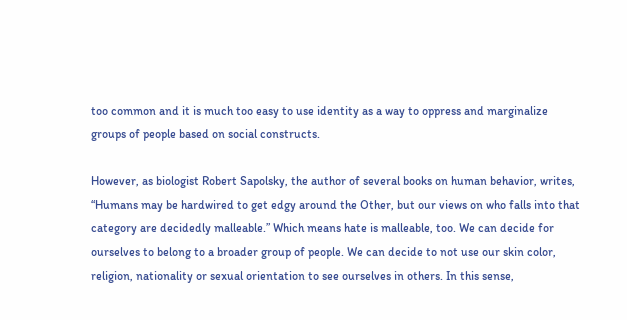too common and it is much too easy to use identity as a way to oppress and marginalize groups of people based on social constructs.

However, as biologist Robert Sapolsky, the author of several books on human behavior, writes, “Humans may be hardwired to get edgy around the Other, but our views on who falls into that category are decidedly malleable.” Which means hate is malleable, too. We can decide for ourselves to belong to a broader group of people. We can decide to not use our skin color, religion, nationality or sexual orientation to see ourselves in others. In this sense,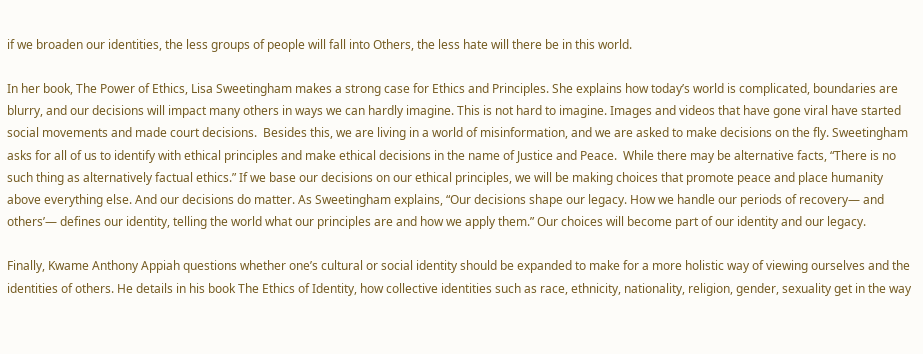if we broaden our identities, the less groups of people will fall into Others, the less hate will there be in this world.

In her book, The Power of Ethics, Lisa Sweetingham makes a strong case for Ethics and Principles. She explains how today’s world is complicated, boundaries are blurry, and our decisions will impact many others in ways we can hardly imagine. This is not hard to imagine. Images and videos that have gone viral have started social movements and made court decisions.  Besides this, we are living in a world of misinformation, and we are asked to make decisions on the fly. Sweetingham asks for all of us to identify with ethical principles and make ethical decisions in the name of Justice and Peace.  While there may be alternative facts, “There is no such thing as alternatively factual ethics.” If we base our decisions on our ethical principles, we will be making choices that promote peace and place humanity above everything else. And our decisions do matter. As Sweetingham explains, “Our decisions shape our legacy. How we handle our periods of recovery— and others’— defines our identity, telling the world what our principles are and how we apply them.” Our choices will become part of our identity and our legacy.

Finally, Kwame Anthony Appiah questions whether one’s cultural or social identity should be expanded to make for a more holistic way of viewing ourselves and the identities of others. He details in his book The Ethics of Identity, how collective identities such as race, ethnicity, nationality, religion, gender, sexuality get in the way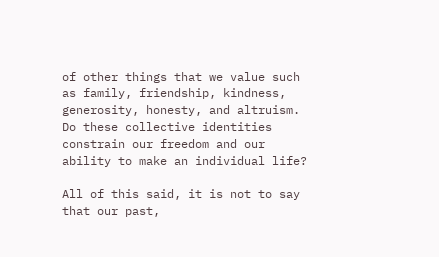of other things that we value such as family, friendship, kindness, generosity, honesty, and altruism. Do these collective identities constrain our freedom and our ability to make an individual life?

All of this said, it is not to say that our past,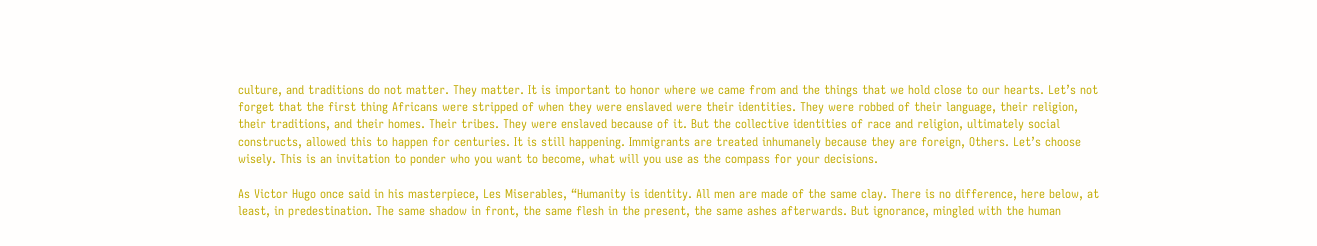culture, and traditions do not matter. They matter. It is important to honor where we came from and the things that we hold close to our hearts. Let’s not forget that the first thing Africans were stripped of when they were enslaved were their identities. They were robbed of their language, their religion, their traditions, and their homes. Their tribes. They were enslaved because of it. But the collective identities of race and religion, ultimately social constructs, allowed this to happen for centuries. It is still happening. Immigrants are treated inhumanely because they are foreign, Others. Let’s choose wisely. This is an invitation to ponder who you want to become, what will you use as the compass for your decisions.

As Victor Hugo once said in his masterpiece, Les Miserables, “Humanity is identity. All men are made of the same clay. There is no difference, here below, at least, in predestination. The same shadow in front, the same flesh in the present, the same ashes afterwards. But ignorance, mingled with the human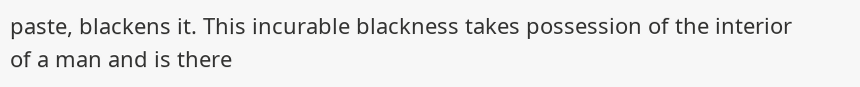paste, blackens it. This incurable blackness takes possession of the interior of a man and is there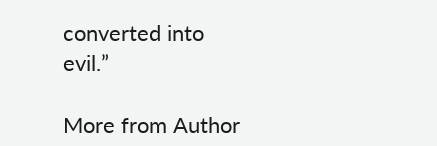converted into evil.”

More from Author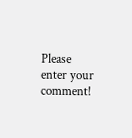Please enter your comment!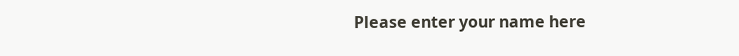Please enter your name here